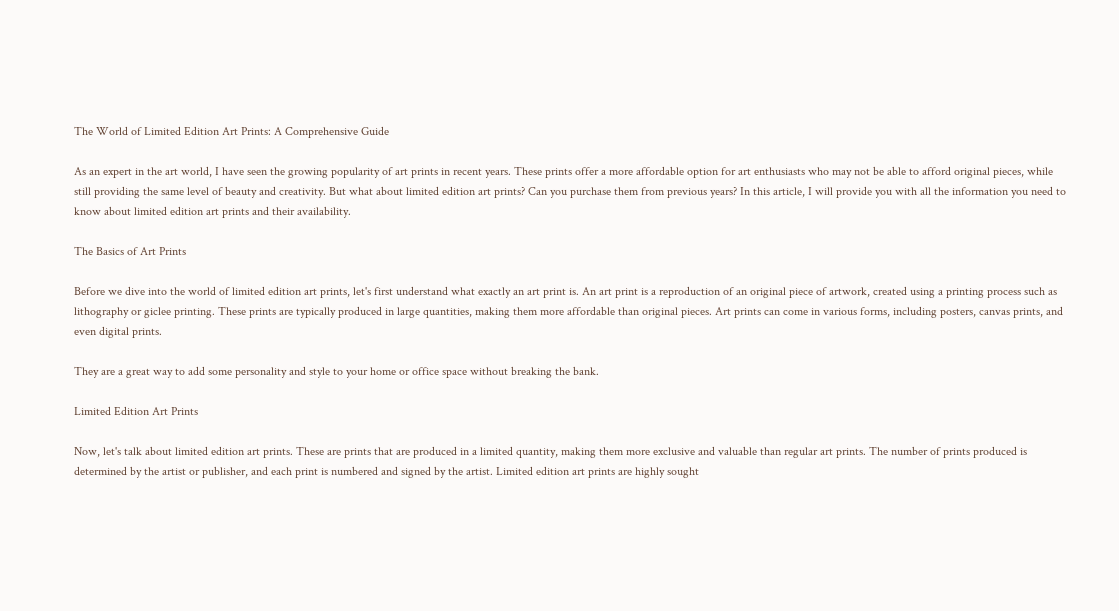The World of Limited Edition Art Prints: A Comprehensive Guide

As an expert in the art world, I have seen the growing popularity of art prints in recent years. These prints offer a more affordable option for art enthusiasts who may not be able to afford original pieces, while still providing the same level of beauty and creativity. But what about limited edition art prints? Can you purchase them from previous years? In this article, I will provide you with all the information you need to know about limited edition art prints and their availability.

The Basics of Art Prints

Before we dive into the world of limited edition art prints, let's first understand what exactly an art print is. An art print is a reproduction of an original piece of artwork, created using a printing process such as lithography or giclee printing. These prints are typically produced in large quantities, making them more affordable than original pieces. Art prints can come in various forms, including posters, canvas prints, and even digital prints.

They are a great way to add some personality and style to your home or office space without breaking the bank.

Limited Edition Art Prints

Now, let's talk about limited edition art prints. These are prints that are produced in a limited quantity, making them more exclusive and valuable than regular art prints. The number of prints produced is determined by the artist or publisher, and each print is numbered and signed by the artist. Limited edition art prints are highly sought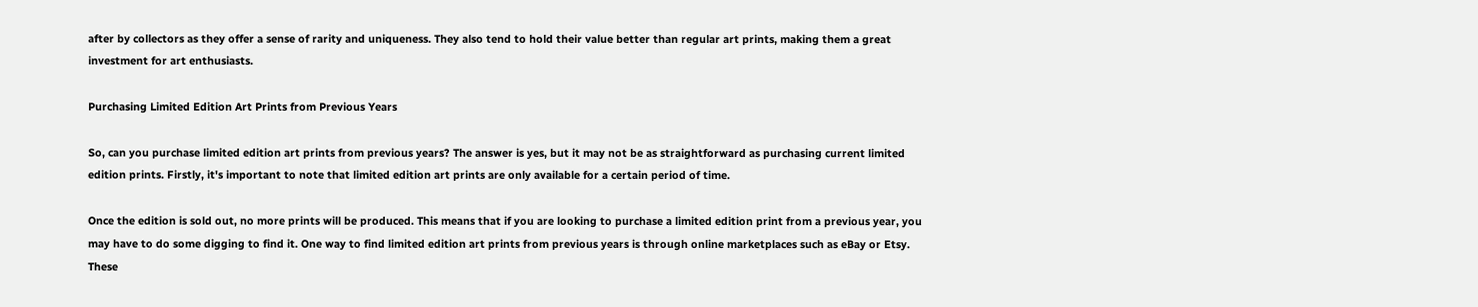after by collectors as they offer a sense of rarity and uniqueness. They also tend to hold their value better than regular art prints, making them a great investment for art enthusiasts.

Purchasing Limited Edition Art Prints from Previous Years

So, can you purchase limited edition art prints from previous years? The answer is yes, but it may not be as straightforward as purchasing current limited edition prints. Firstly, it's important to note that limited edition art prints are only available for a certain period of time.

Once the edition is sold out, no more prints will be produced. This means that if you are looking to purchase a limited edition print from a previous year, you may have to do some digging to find it. One way to find limited edition art prints from previous years is through online marketplaces such as eBay or Etsy. These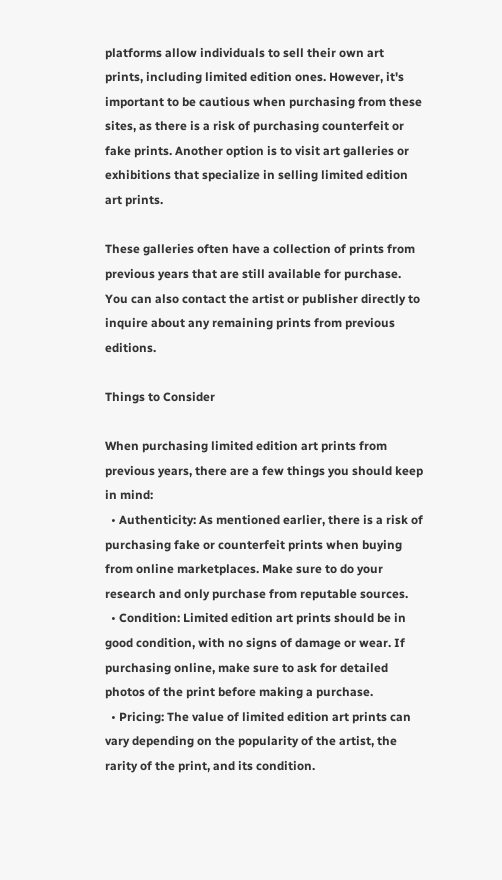platforms allow individuals to sell their own art prints, including limited edition ones. However, it's important to be cautious when purchasing from these sites, as there is a risk of purchasing counterfeit or fake prints. Another option is to visit art galleries or exhibitions that specialize in selling limited edition art prints.

These galleries often have a collection of prints from previous years that are still available for purchase. You can also contact the artist or publisher directly to inquire about any remaining prints from previous editions.

Things to Consider

When purchasing limited edition art prints from previous years, there are a few things you should keep in mind:
  • Authenticity: As mentioned earlier, there is a risk of purchasing fake or counterfeit prints when buying from online marketplaces. Make sure to do your research and only purchase from reputable sources.
  • Condition: Limited edition art prints should be in good condition, with no signs of damage or wear. If purchasing online, make sure to ask for detailed photos of the print before making a purchase.
  • Pricing: The value of limited edition art prints can vary depending on the popularity of the artist, the rarity of the print, and its condition.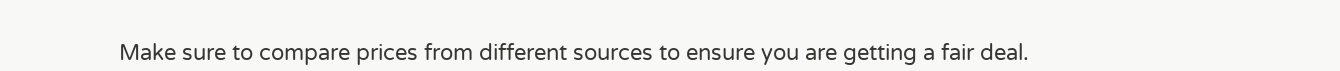Make sure to compare prices from different sources to ensure you are getting a fair deal.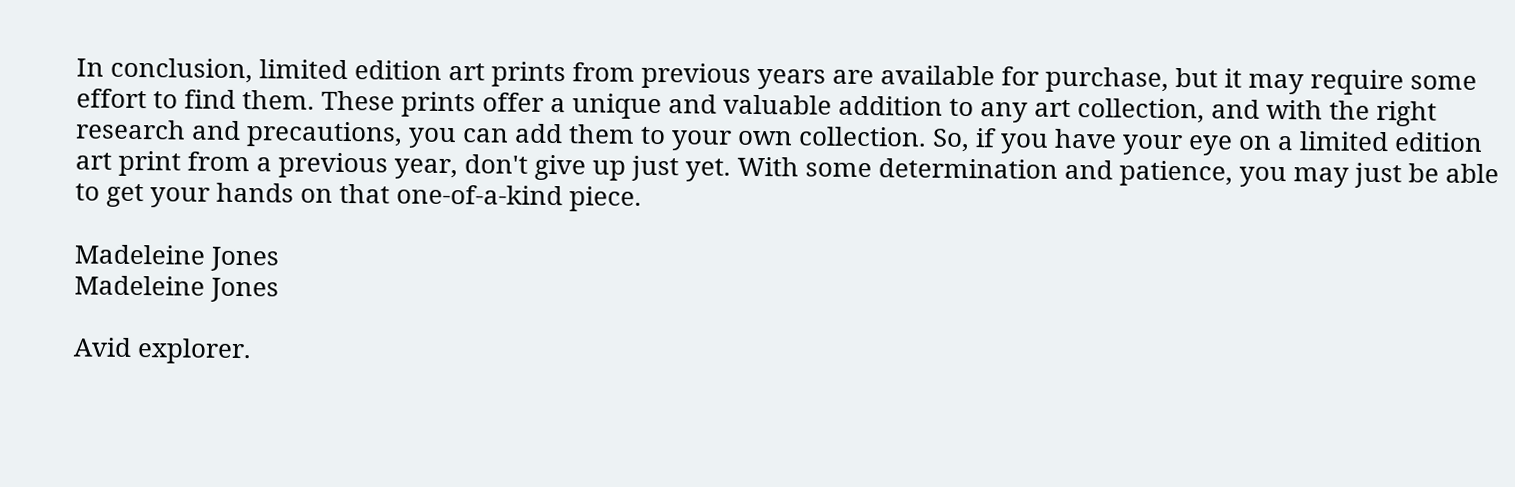In conclusion, limited edition art prints from previous years are available for purchase, but it may require some effort to find them. These prints offer a unique and valuable addition to any art collection, and with the right research and precautions, you can add them to your own collection. So, if you have your eye on a limited edition art print from a previous year, don't give up just yet. With some determination and patience, you may just be able to get your hands on that one-of-a-kind piece.

Madeleine Jones
Madeleine Jones

Avid explorer.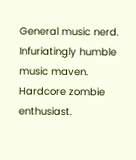General music nerd. Infuriatingly humble music maven. Hardcore zombie enthusiast.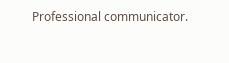Professional communicator.